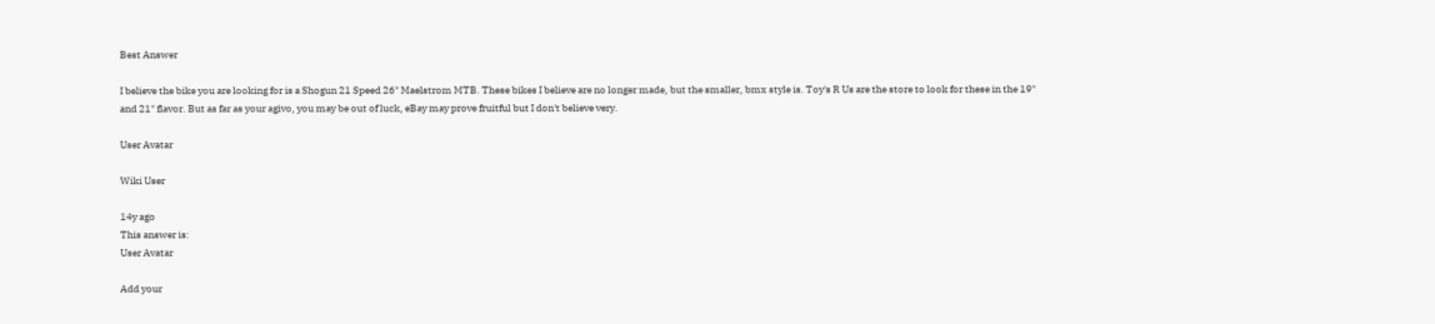Best Answer

I believe the bike you are looking for is a Shogun 21 Speed 26" Maelstrom MTB. These bikes I believe are no longer made, but the smaller, bmx style is. Toy's R Us are the store to look for these in the 19" and 21" flavor. But as far as your agivo, you may be out of luck, eBay may prove fruitful but I don't believe very.

User Avatar

Wiki User

14y ago
This answer is:
User Avatar

Add your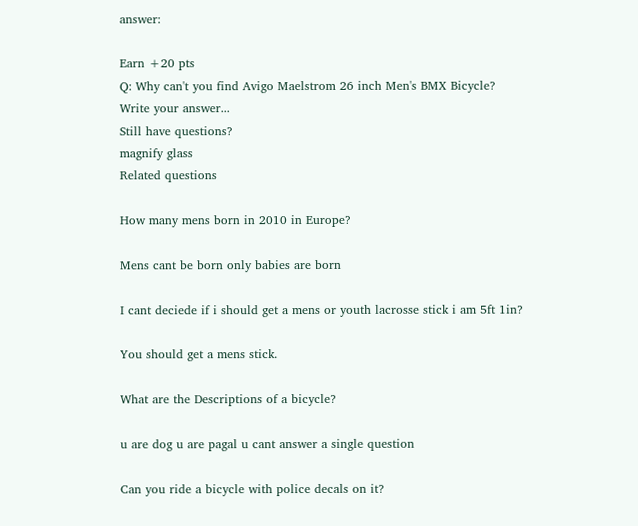answer:

Earn +20 pts
Q: Why can't you find Avigo Maelstrom 26 inch Men's BMX Bicycle?
Write your answer...
Still have questions?
magnify glass
Related questions

How many mens born in 2010 in Europe?

Mens cant be born only babies are born

I cant deciede if i should get a mens or youth lacrosse stick i am 5ft 1in?

You should get a mens stick.

What are the Descriptions of a bicycle?

u are dog u are pagal u cant answer a single question

Can you ride a bicycle with police decals on it?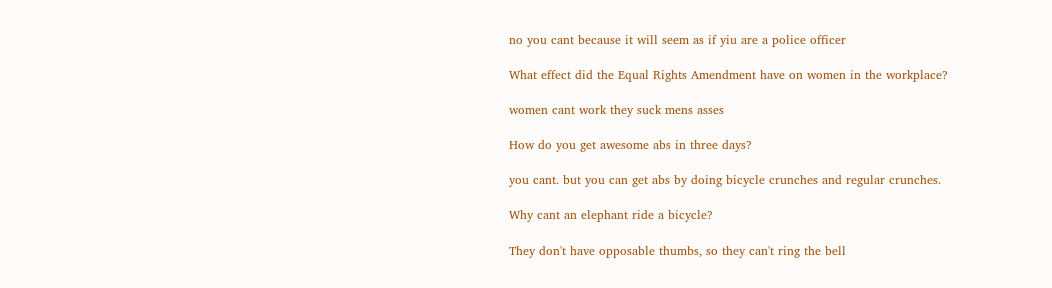no you cant because it will seem as if yiu are a police officer

What effect did the Equal Rights Amendment have on women in the workplace?

women cant work they suck mens asses

How do you get awesome abs in three days?

you cant. but you can get abs by doing bicycle crunches and regular crunches.

Why cant an elephant ride a bicycle?

They don't have opposable thumbs, so they can't ring the bell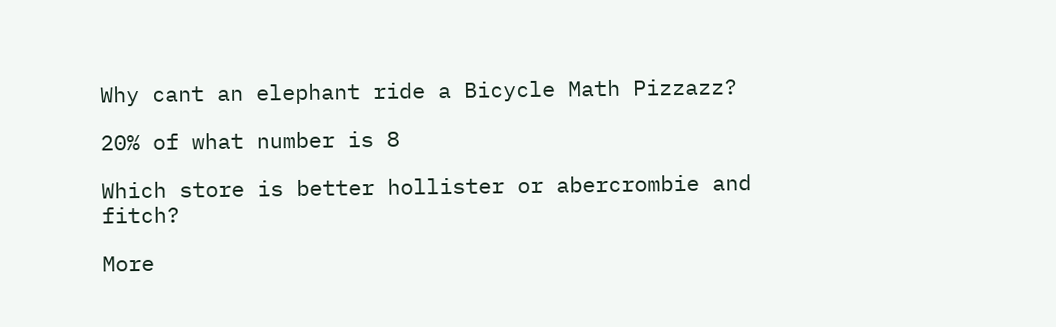Why cant an elephant ride a Bicycle Math Pizzazz?

20% of what number is 8

Which store is better hollister or abercrombie and fitch?

More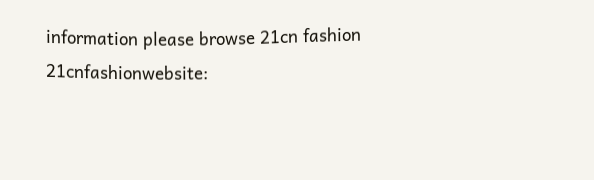information please browse 21cn fashion 21cnfashionwebsite: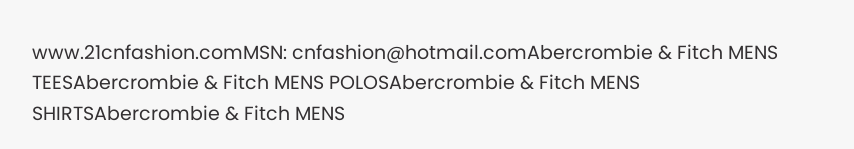www.21cnfashion.comMSN: cnfashion@hotmail.comAbercrombie & Fitch MENS TEESAbercrombie & Fitch MENS POLOSAbercrombie & Fitch MENS SHIRTSAbercrombie & Fitch MENS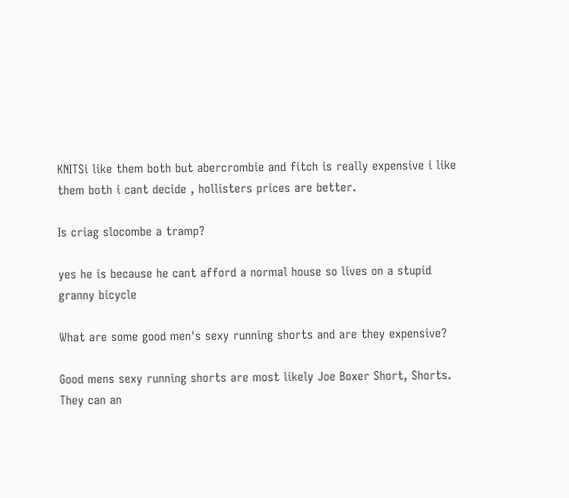KNITSi like them both but abercrombie and fitch is really expensive i like them both i cant decide , hollisters prices are better.

Is criag slocombe a tramp?

yes he is because he cant afford a normal house so lives on a stupid granny bicycle

What are some good men's sexy running shorts and are they expensive?

Good mens sexy running shorts are most likely Joe Boxer Short, Shorts. They can an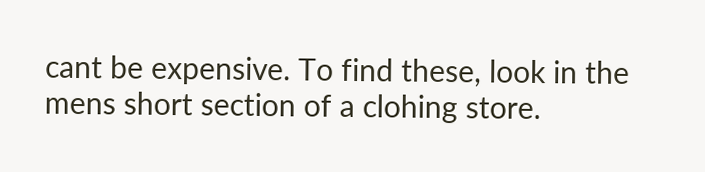cant be expensive. To find these, look in the mens short section of a clohing store.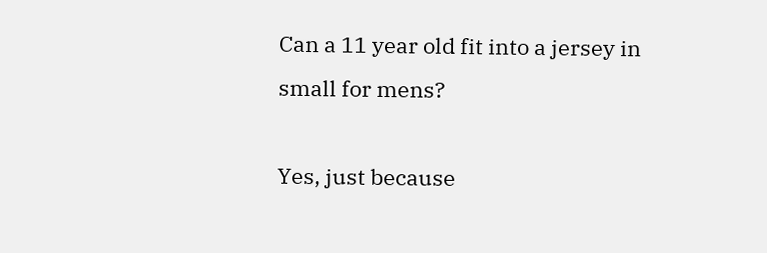Can a 11 year old fit into a jersey in small for mens?

Yes, just because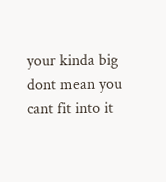your kinda big dont mean you cant fit into it